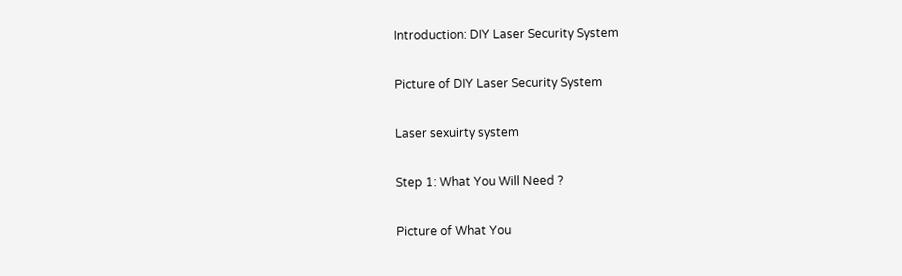Introduction: DIY Laser Security System

Picture of DIY Laser Security System

Laser sexuirty system

Step 1: What You Will Need ?

Picture of What You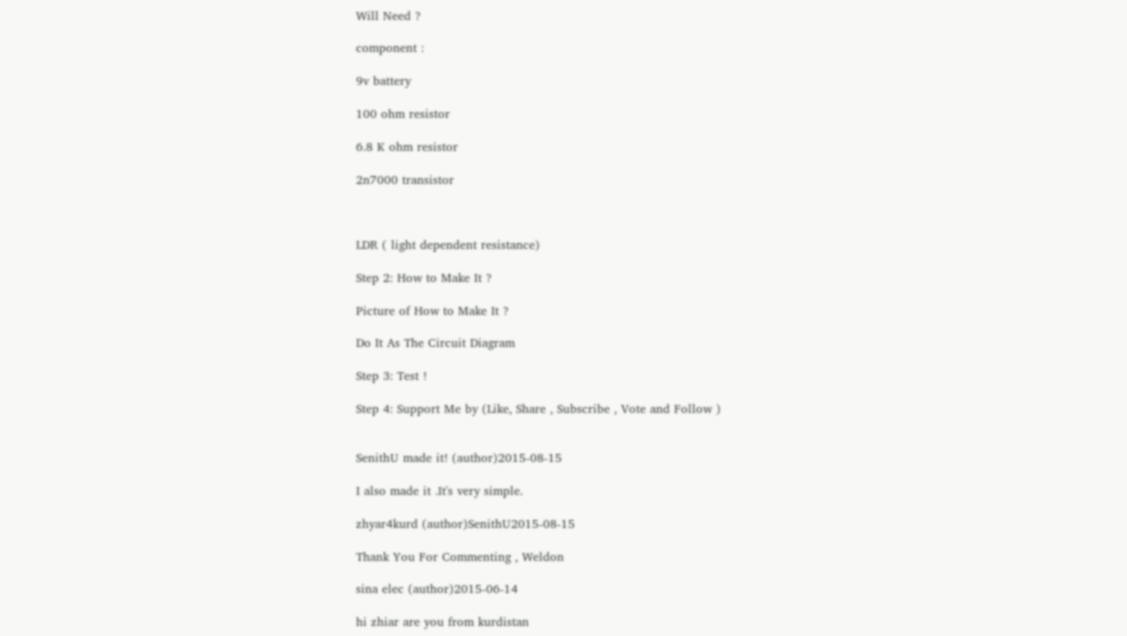Will Need ?

component :

9v battery

100 ohm resistor

6.8 K ohm resistor

2n7000 transistor



LDR ( light dependent resistance)

Step 2: How to Make It ?

Picture of How to Make It ?

Do It As The Circuit Diagram

Step 3: Test !

Step 4: Support Me by (Like, Share , Subscribe , Vote and Follow )


SenithU made it! (author)2015-08-15

I also made it .It's very simple.

zhyar4kurd (author)SenithU2015-08-15

Thank You For Commenting , Weldon

sina elec (author)2015-06-14

hi zhiar are you from kurdistan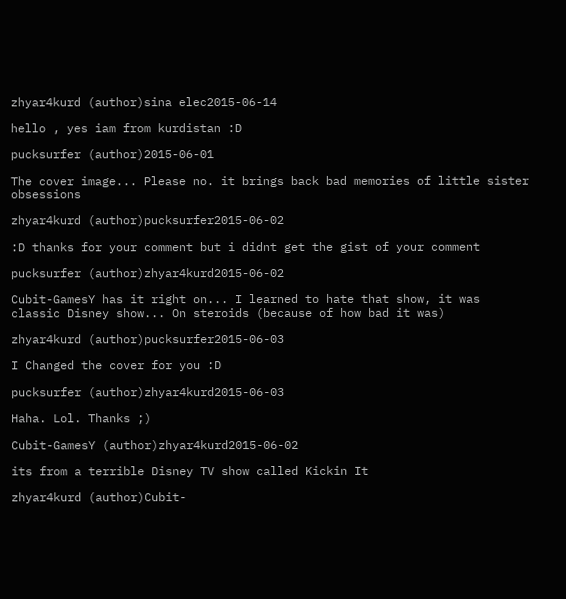zhyar4kurd (author)sina elec2015-06-14

hello , yes iam from kurdistan :D

pucksurfer (author)2015-06-01

The cover image... Please no. it brings back bad memories of little sister obsessions

zhyar4kurd (author)pucksurfer2015-06-02

:D thanks for your comment but i didnt get the gist of your comment

pucksurfer (author)zhyar4kurd2015-06-02

Cubit-GamesY has it right on... I learned to hate that show, it was classic Disney show... On steroids (because of how bad it was)

zhyar4kurd (author)pucksurfer2015-06-03

I Changed the cover for you :D

pucksurfer (author)zhyar4kurd2015-06-03

Haha. Lol. Thanks ;)

Cubit-GamesY (author)zhyar4kurd2015-06-02

its from a terrible Disney TV show called Kickin It

zhyar4kurd (author)Cubit-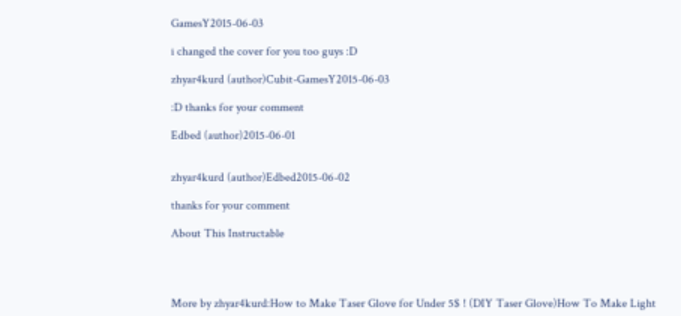GamesY2015-06-03

i changed the cover for you too guys :D

zhyar4kurd (author)Cubit-GamesY2015-06-03

:D thanks for your comment

Edbed (author)2015-06-01


zhyar4kurd (author)Edbed2015-06-02

thanks for your comment

About This Instructable




More by zhyar4kurd:How to Make Taser Glove for Under 5$ ! (DIY Taser Glove)How To Make Light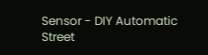Sensor - DIY Automatic Street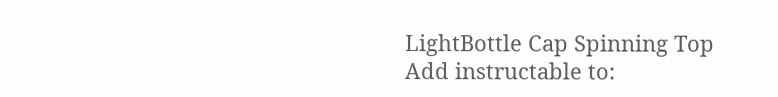LightBottle Cap Spinning Top
Add instructable to: